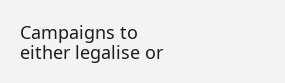Campaigns to either legalise or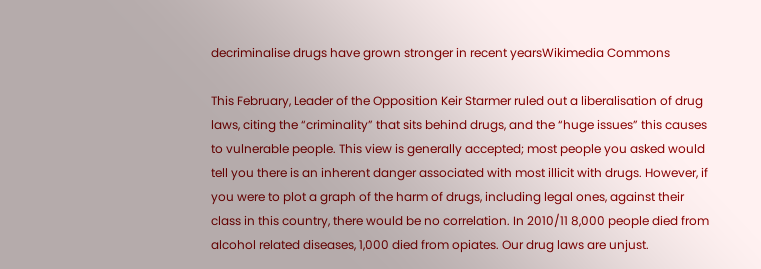decriminalise drugs have grown stronger in recent yearsWikimedia Commons

This February, Leader of the Opposition Keir Starmer ruled out a liberalisation of drug laws, citing the “criminality” that sits behind drugs, and the “huge issues” this causes to vulnerable people. This view is generally accepted; most people you asked would tell you there is an inherent danger associated with most illicit with drugs. However, if you were to plot a graph of the harm of drugs, including legal ones, against their class in this country, there would be no correlation. In 2010/11 8,000 people died from alcohol related diseases, 1,000 died from opiates. Our drug laws are unjust.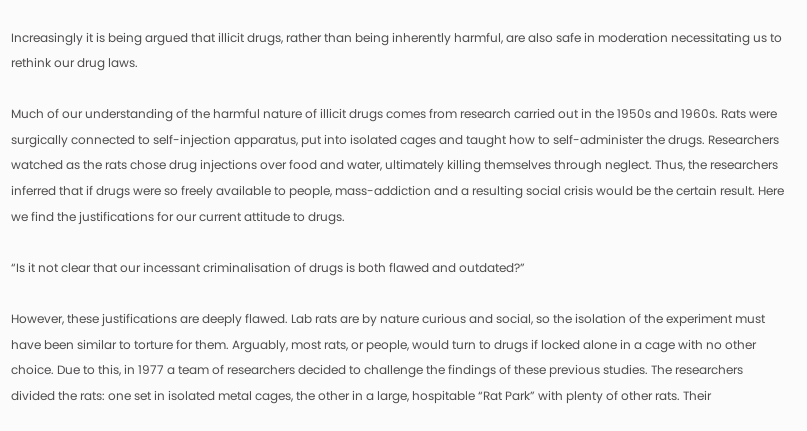Increasingly it is being argued that illicit drugs, rather than being inherently harmful, are also safe in moderation necessitating us to rethink our drug laws.

Much of our understanding of the harmful nature of illicit drugs comes from research carried out in the 1950s and 1960s. Rats were surgically connected to self-injection apparatus, put into isolated cages and taught how to self-administer the drugs. Researchers watched as the rats chose drug injections over food and water, ultimately killing themselves through neglect. Thus, the researchers inferred that if drugs were so freely available to people, mass-addiction and a resulting social crisis would be the certain result. Here we find the justifications for our current attitude to drugs.

“Is it not clear that our incessant criminalisation of drugs is both flawed and outdated?”

However, these justifications are deeply flawed. Lab rats are by nature curious and social, so the isolation of the experiment must have been similar to torture for them. Arguably, most rats, or people, would turn to drugs if locked alone in a cage with no other choice. Due to this, in 1977 a team of researchers decided to challenge the findings of these previous studies. The researchers divided the rats: one set in isolated metal cages, the other in a large, hospitable “Rat Park” with plenty of other rats. Their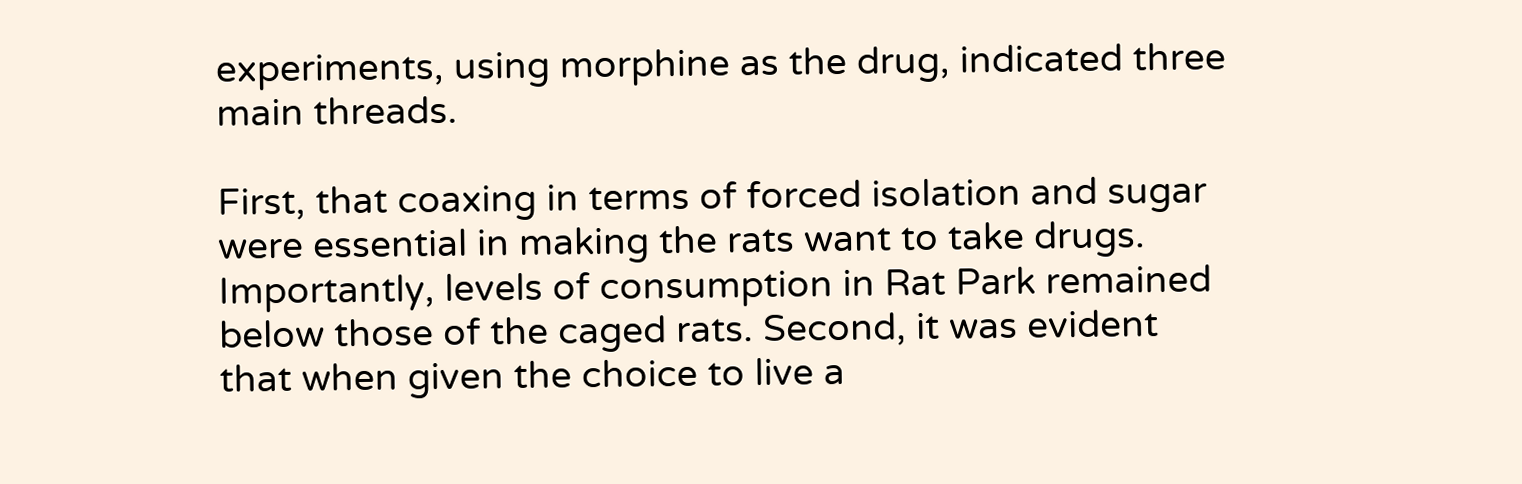experiments, using morphine as the drug, indicated three main threads.

First, that coaxing in terms of forced isolation and sugar were essential in making the rats want to take drugs. Importantly, levels of consumption in Rat Park remained below those of the caged rats. Second, it was evident that when given the choice to live a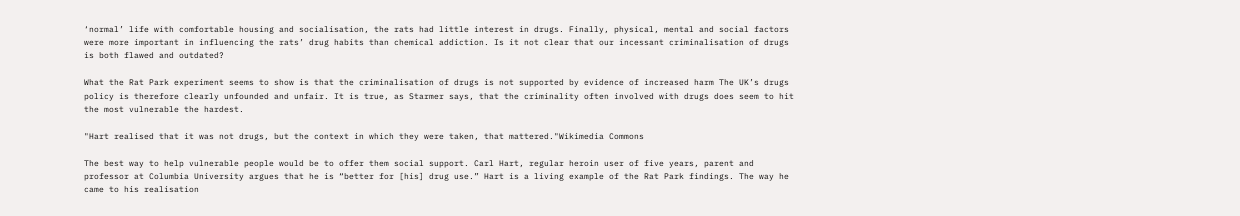‘normal’ life with comfortable housing and socialisation, the rats had little interest in drugs. Finally, physical, mental and social factors were more important in influencing the rats’ drug habits than chemical addiction. Is it not clear that our incessant criminalisation of drugs is both flawed and outdated?

What the Rat Park experiment seems to show is that the criminalisation of drugs is not supported by evidence of increased harm The UK’s drugs policy is therefore clearly unfounded and unfair. It is true, as Starmer says, that the criminality often involved with drugs does seem to hit the most vulnerable the hardest.

"Hart realised that it was not drugs, but the context in which they were taken, that mattered."Wikimedia Commons

The best way to help vulnerable people would be to offer them social support. Carl Hart, regular heroin user of five years, parent and professor at Columbia University argues that he is “better for [his] drug use.” Hart is a living example of the Rat Park findings. The way he came to his realisation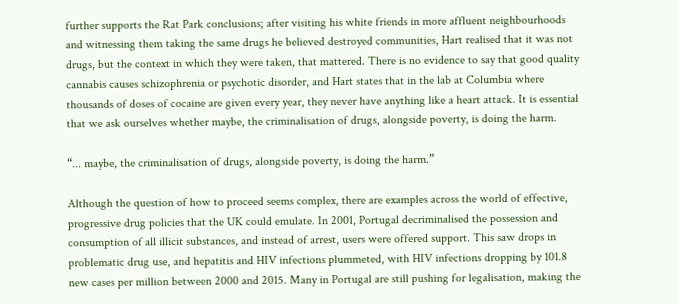further supports the Rat Park conclusions; after visiting his white friends in more affluent neighbourhoods and witnessing them taking the same drugs he believed destroyed communities, Hart realised that it was not drugs, but the context in which they were taken, that mattered. There is no evidence to say that good quality cannabis causes schizophrenia or psychotic disorder, and Hart states that in the lab at Columbia where thousands of doses of cocaine are given every year, they never have anything like a heart attack. It is essential that we ask ourselves whether maybe, the criminalisation of drugs, alongside poverty, is doing the harm.

“... maybe, the criminalisation of drugs, alongside poverty, is doing the harm.”

Although the question of how to proceed seems complex, there are examples across the world of effective, progressive drug policies that the UK could emulate. In 2001, Portugal decriminalised the possession and consumption of all illicit substances, and instead of arrest, users were offered support. This saw drops in problematic drug use, and hepatitis and HIV infections plummeted, with HIV infections dropping by 101.8 new cases per million between 2000 and 2015. Many in Portugal are still pushing for legalisation, making the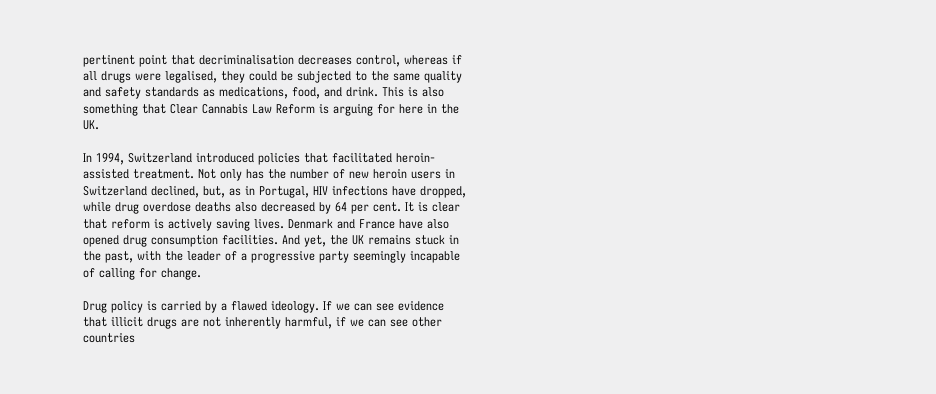pertinent point that decriminalisation decreases control, whereas if all drugs were legalised, they could be subjected to the same quality and safety standards as medications, food, and drink. This is also something that Clear Cannabis Law Reform is arguing for here in the UK.

In 1994, Switzerland introduced policies that facilitated heroin-assisted treatment. Not only has the number of new heroin users in Switzerland declined, but, as in Portugal, HIV infections have dropped, while drug overdose deaths also decreased by 64 per cent. It is clear that reform is actively saving lives. Denmark and France have also opened drug consumption facilities. And yet, the UK remains stuck in the past, with the leader of a progressive party seemingly incapable of calling for change.

Drug policy is carried by a flawed ideology. If we can see evidence that illicit drugs are not inherently harmful, if we can see other countries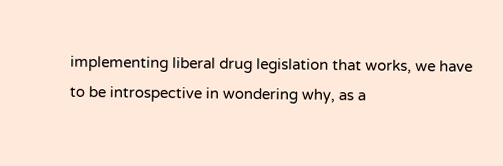implementing liberal drug legislation that works, we have to be introspective in wondering why, as a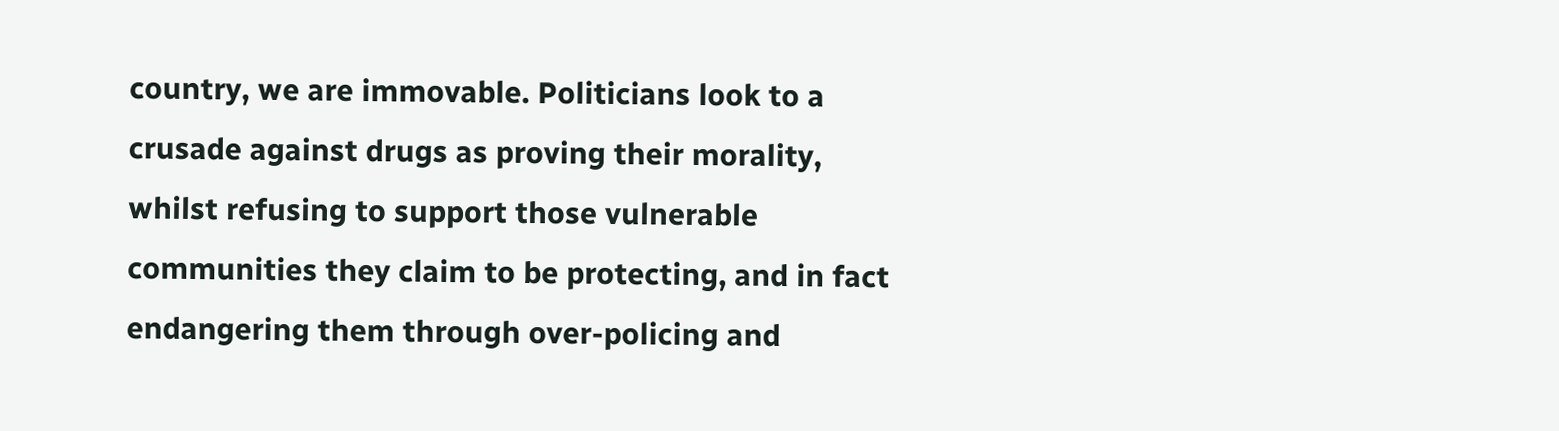country, we are immovable. Politicians look to a crusade against drugs as proving their morality, whilst refusing to support those vulnerable communities they claim to be protecting, and in fact endangering them through over-policing and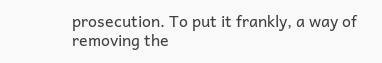prosecution. To put it frankly, a way of removing the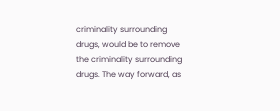criminality surrounding drugs, would be to remove the criminality surrounding drugs. The way forward, as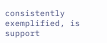consistently exemplified, is support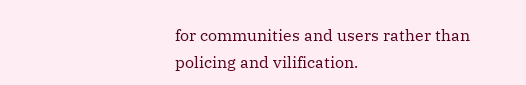for communities and users rather than policing and vilification.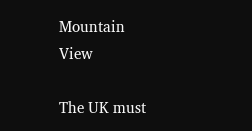Mountain View

The UK must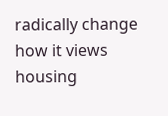radically change how it views housing